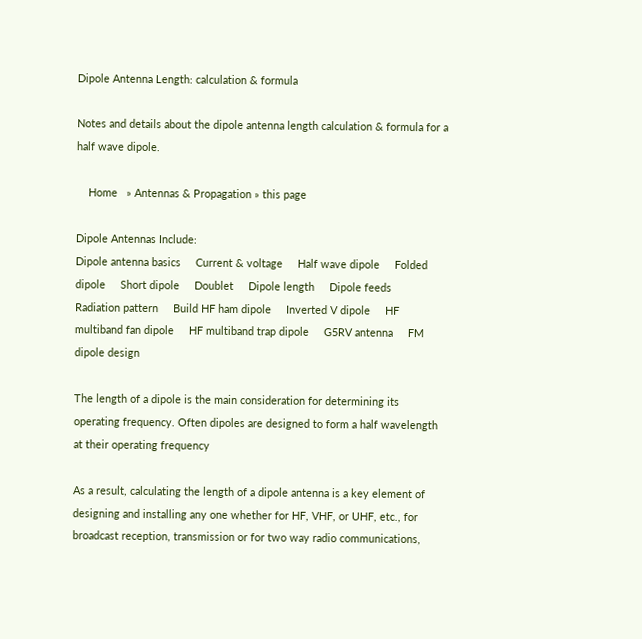Dipole Antenna Length: calculation & formula

Notes and details about the dipole antenna length calculation & formula for a half wave dipole.

    Home   » Antennas & Propagation » this page

Dipole Antennas Include:
Dipole antenna basics     Current & voltage     Half wave dipole     Folded dipole     Short dipole     Doublet     Dipole length     Dipole feeds     Radiation pattern     Build HF ham dipole     Inverted V dipole     HF multiband fan dipole     HF multiband trap dipole     G5RV antenna     FM dipole design

The length of a dipole is the main consideration for determining its operating frequency. Often dipoles are designed to form a half wavelength at their operating frequency

As a result, calculating the length of a dipole antenna is a key element of designing and installing any one whether for HF, VHF, or UHF, etc., for broadcast reception, transmission or for two way radio communications,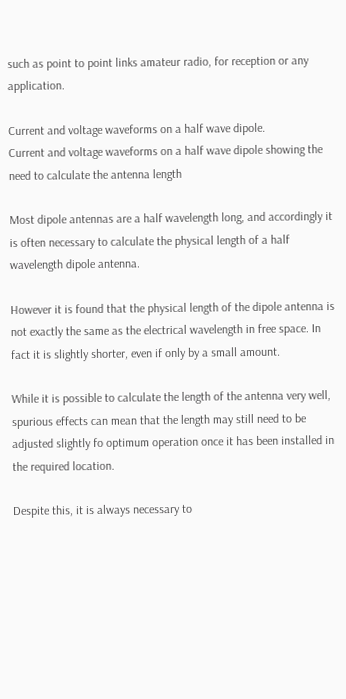such as point to point links amateur radio, for reception or any application.

Current and voltage waveforms on a half wave dipole.
Current and voltage waveforms on a half wave dipole showing the need to calculate the antenna length

Most dipole antennas are a half wavelength long, and accordingly it is often necessary to calculate the physical length of a half wavelength dipole antenna.

However it is found that the physical length of the dipole antenna is not exactly the same as the electrical wavelength in free space. In fact it is slightly shorter, even if only by a small amount.

While it is possible to calculate the length of the antenna very well, spurious effects can mean that the length may still need to be adjusted slightly fo optimum operation once it has been installed in the required location.

Despite this, it is always necessary to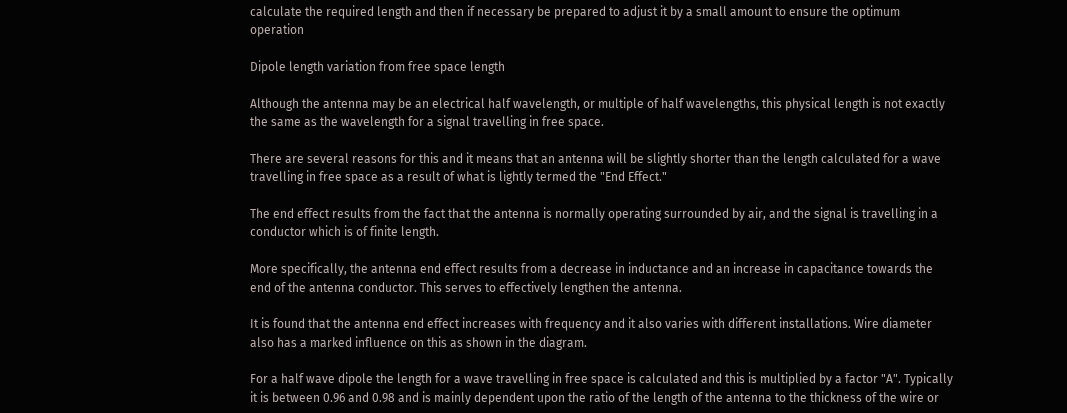calculate the required length and then if necessary be prepared to adjust it by a small amount to ensure the optimum operation

Dipole length variation from free space length

Although the antenna may be an electrical half wavelength, or multiple of half wavelengths, this physical length is not exactly the same as the wavelength for a signal travelling in free space.

There are several reasons for this and it means that an antenna will be slightly shorter than the length calculated for a wave travelling in free space as a result of what is lightly termed the "End Effect."

The end effect results from the fact that the antenna is normally operating surrounded by air, and the signal is travelling in a conductor which is of finite length.

More specifically, the antenna end effect results from a decrease in inductance and an increase in capacitance towards the end of the antenna conductor. This serves to effectively lengthen the antenna.

It is found that the antenna end effect increases with frequency and it also varies with different installations. Wire diameter also has a marked influence on this as shown in the diagram.

For a half wave dipole the length for a wave travelling in free space is calculated and this is multiplied by a factor "A". Typically it is between 0.96 and 0.98 and is mainly dependent upon the ratio of the length of the antenna to the thickness of the wire or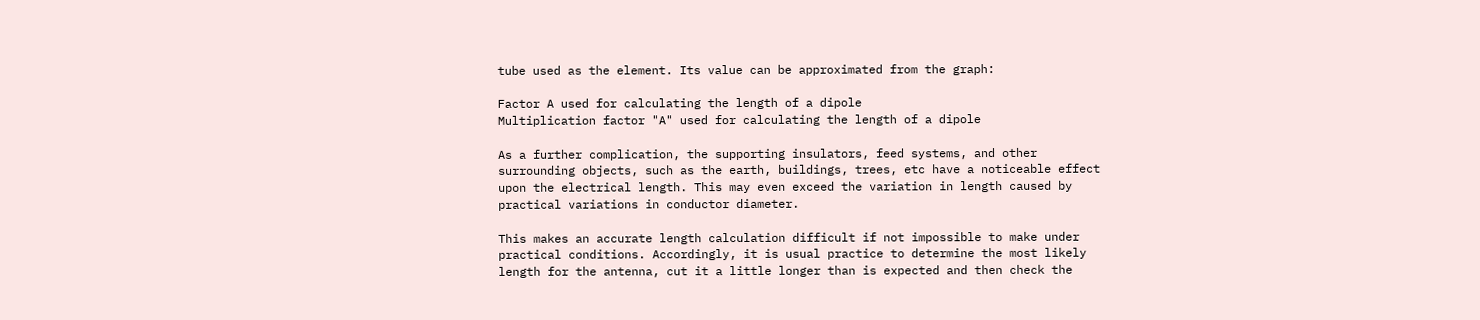tube used as the element. Its value can be approximated from the graph:

Factor A used for calculating the length of a dipole
Multiplication factor "A" used for calculating the length of a dipole

As a further complication, the supporting insulators, feed systems, and other surrounding objects, such as the earth, buildings, trees, etc have a noticeable effect upon the electrical length. This may even exceed the variation in length caused by practical variations in conductor diameter.

This makes an accurate length calculation difficult if not impossible to make under practical conditions. Accordingly, it is usual practice to determine the most likely length for the antenna, cut it a little longer than is expected and then check the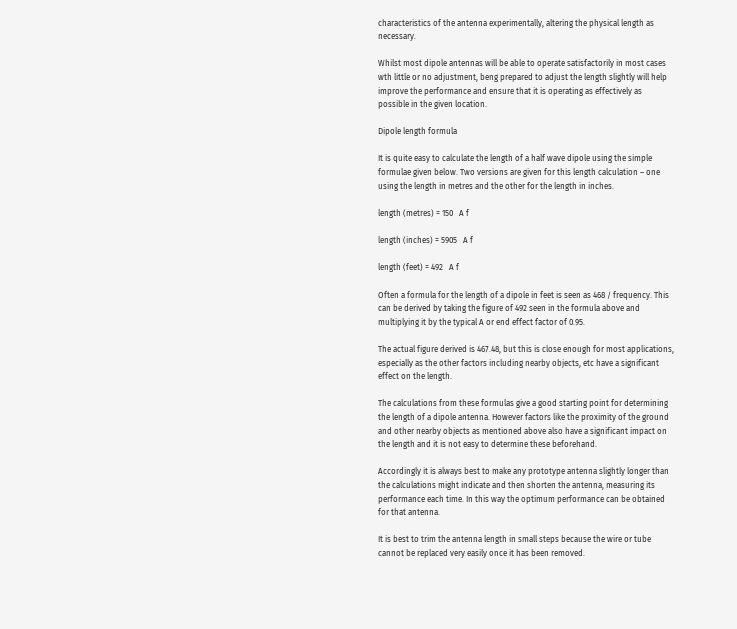characteristics of the antenna experimentally, altering the physical length as necessary.

Whilst most dipole antennas will be able to operate satisfactorily in most cases wth little or no adjustment, beng prepared to adjust the length slightly will help improve the performance and ensure that it is operating as effectively as possible in the given location.

Dipole length formula

It is quite easy to calculate the length of a half wave dipole using the simple formulae given below. Two versions are given for this length calculation – one using the length in metres and the other for the length in inches.

length (metres) = 150   A f

length (inches) = 5905   A f

length (feet) = 492   A f

Often a formula for the length of a dipole in feet is seen as 468 / frequency. This can be derived by taking the figure of 492 seen in the formula above and multiplying it by the typical A or end effect factor of 0.95.

The actual figure derived is 467.48, but this is close enough for most applications, especially as the other factors including nearby objects, etc have a significant effect on the length.

The calculations from these formulas give a good starting point for determining the length of a dipole antenna. However factors like the proximity of the ground and other nearby objects as mentioned above also have a significant impact on the length and it is not easy to determine these beforehand.

Accordingly it is always best to make any prototype antenna slightly longer than the calculations might indicate and then shorten the antenna, measuring its performance each time. In this way the optimum performance can be obtained for that antenna.

It is best to trim the antenna length in small steps because the wire or tube cannot be replaced very easily once it has been removed.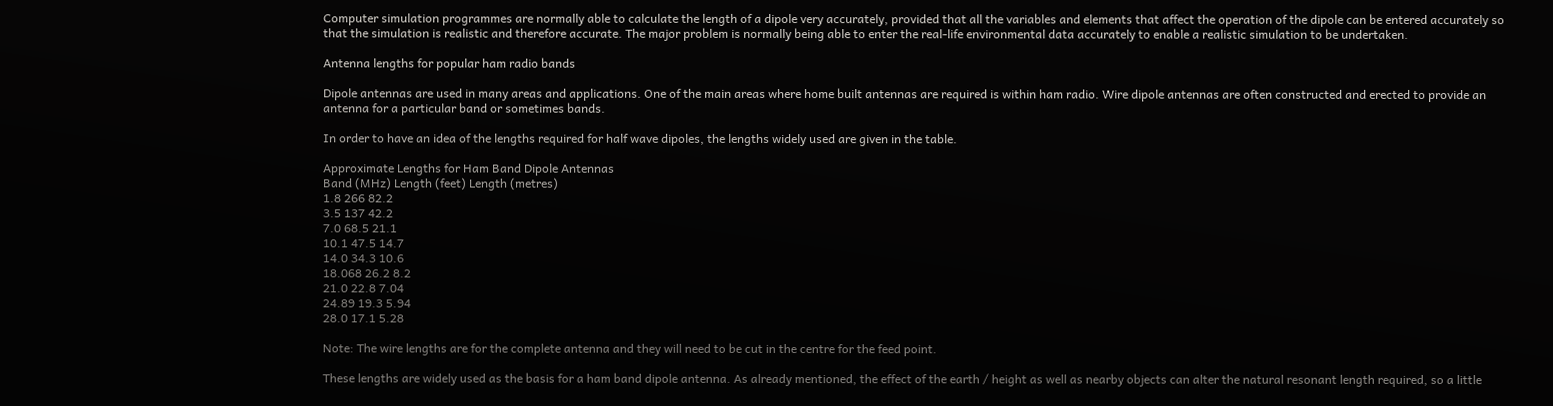Computer simulation programmes are normally able to calculate the length of a dipole very accurately, provided that all the variables and elements that affect the operation of the dipole can be entered accurately so that the simulation is realistic and therefore accurate. The major problem is normally being able to enter the real-life environmental data accurately to enable a realistic simulation to be undertaken.

Antenna lengths for popular ham radio bands

Dipole antennas are used in many areas and applications. One of the main areas where home built antennas are required is within ham radio. Wire dipole antennas are often constructed and erected to provide an antenna for a particular band or sometimes bands.

In order to have an idea of the lengths required for half wave dipoles, the lengths widely used are given in the table.

Approximate Lengths for Ham Band Dipole Antennas
Band (MHz) Length (feet) Length (metres)
1.8 266 82.2
3.5 137 42.2
7.0 68.5 21.1
10.1 47.5 14.7
14.0 34.3 10.6
18.068 26.2 8.2
21.0 22.8 7.04
24.89 19.3 5.94
28.0 17.1 5.28

Note: The wire lengths are for the complete antenna and they will need to be cut in the centre for the feed point.

These lengths are widely used as the basis for a ham band dipole antenna. As already mentioned, the effect of the earth / height as well as nearby objects can alter the natural resonant length required, so a little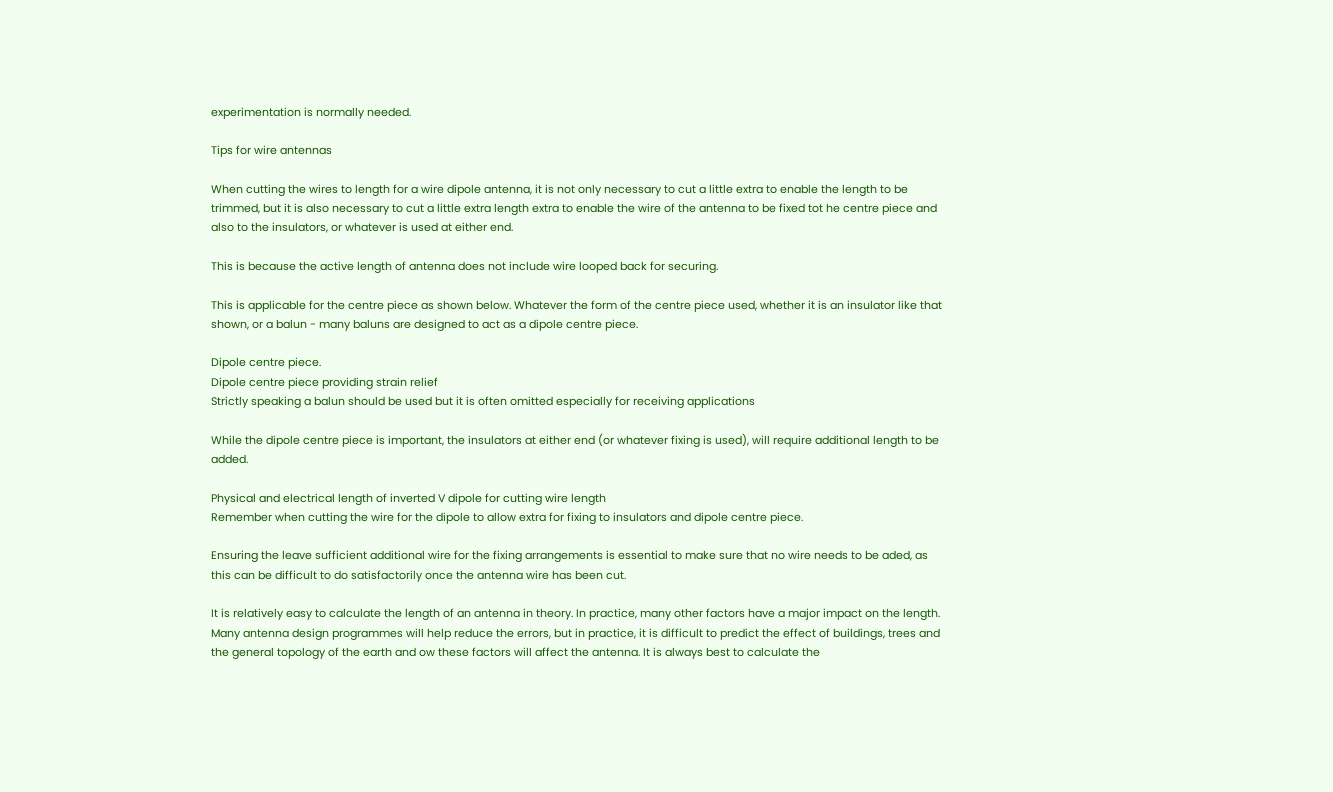experimentation is normally needed.

Tips for wire antennas

When cutting the wires to length for a wire dipole antenna, it is not only necessary to cut a little extra to enable the length to be trimmed, but it is also necessary to cut a little extra length extra to enable the wire of the antenna to be fixed tot he centre piece and also to the insulators, or whatever is used at either end.

This is because the active length of antenna does not include wire looped back for securing.

This is applicable for the centre piece as shown below. Whatever the form of the centre piece used, whether it is an insulator like that shown, or a balun - many baluns are designed to act as a dipole centre piece.

Dipole centre piece.
Dipole centre piece providing strain relief
Strictly speaking a balun should be used but it is often omitted especially for receiving applications

While the dipole centre piece is important, the insulators at either end (or whatever fixing is used), will require additional length to be added.

Physical and electrical length of inverted V dipole for cutting wire length
Remember when cutting the wire for the dipole to allow extra for fixing to insulators and dipole centre piece.

Ensuring the leave sufficient additional wire for the fixing arrangements is essential to make sure that no wire needs to be aded, as this can be difficult to do satisfactorily once the antenna wire has been cut.

It is relatively easy to calculate the length of an antenna in theory. In practice, many other factors have a major impact on the length. Many antenna design programmes will help reduce the errors, but in practice, it is difficult to predict the effect of buildings, trees and the general topology of the earth and ow these factors will affect the antenna. It is always best to calculate the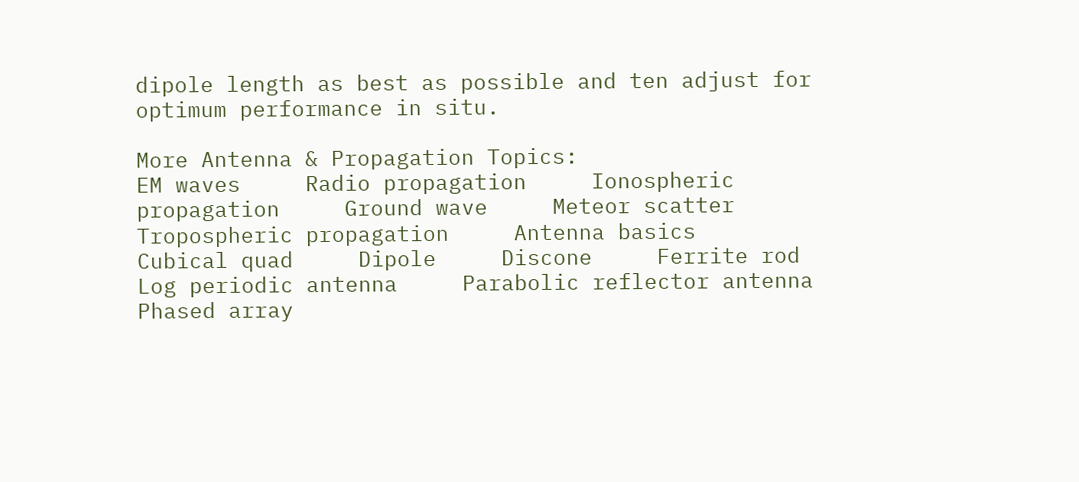dipole length as best as possible and ten adjust for optimum performance in situ.

More Antenna & Propagation Topics:
EM waves     Radio propagation     Ionospheric propagation     Ground wave     Meteor scatter     Tropospheric propagation     Antenna basics     Cubical quad     Dipole     Discone     Ferrite rod     Log periodic antenna     Parabolic reflector antenna     Phased array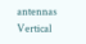antennas     Vertical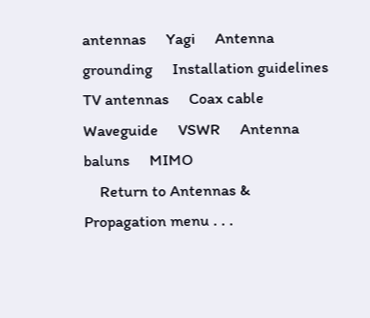antennas     Yagi     Antenna grounding     Installation guidelines     TV antennas     Coax cable     Waveguide     VSWR     Antenna baluns     MIMO
    Return to Antennas & Propagation menu . . .